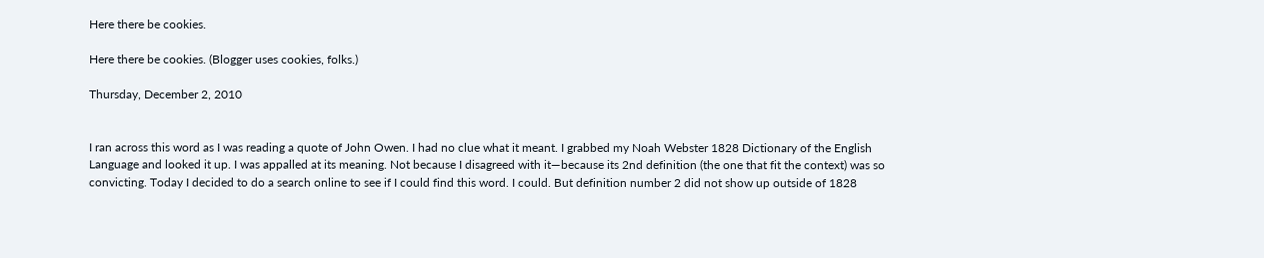Here there be cookies.

Here there be cookies. (Blogger uses cookies, folks.)

Thursday, December 2, 2010


I ran across this word as I was reading a quote of John Owen. I had no clue what it meant. I grabbed my Noah Webster 1828 Dictionary of the English Language and looked it up. I was appalled at its meaning. Not because I disagreed with it—because its 2nd definition (the one that fit the context) was so convicting. Today I decided to do a search online to see if I could find this word. I could. But definition number 2 did not show up outside of 1828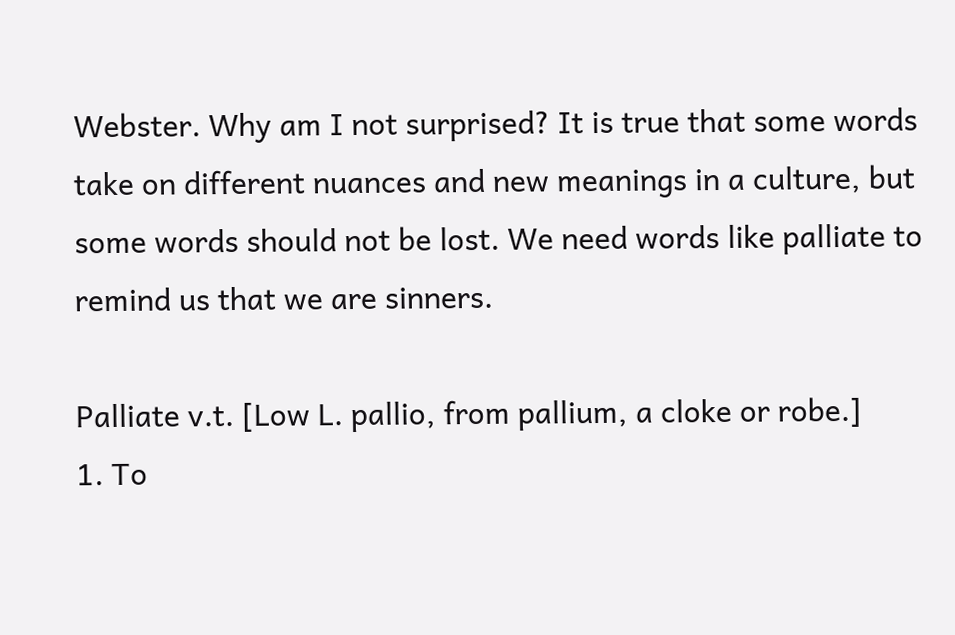Webster. Why am I not surprised? It is true that some words take on different nuances and new meanings in a culture, but some words should not be lost. We need words like palliate to remind us that we are sinners.

Palliate v.t. [Low L. pallio, from pallium, a cloke or robe.]
1. To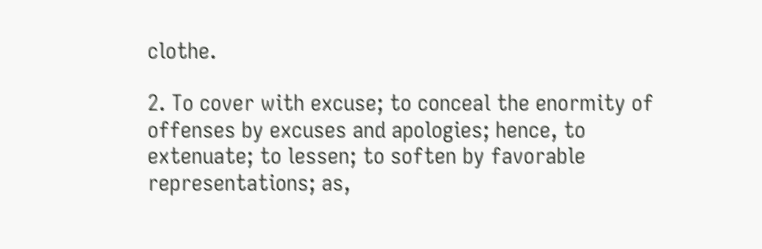clothe.

2. To cover with excuse; to conceal the enormity of offenses by excuses and apologies; hence, to extenuate; to lessen; to soften by favorable representations; as,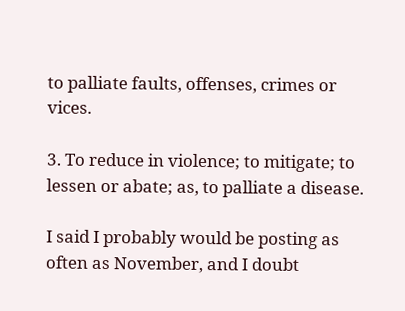to palliate faults, offenses, crimes or vices.

3. To reduce in violence; to mitigate; to lessen or abate; as, to palliate a disease.

I said I probably would be posting as often as November, and I doubt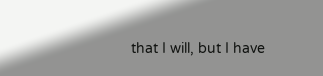that I will, but I have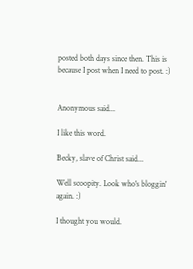posted both days since then. This is because I post when I need to post. :)


Anonymous said...

I like this word.

Becky, slave of Christ said...

Well scoopity. Look who's bloggin' again. :)

I thought you would.